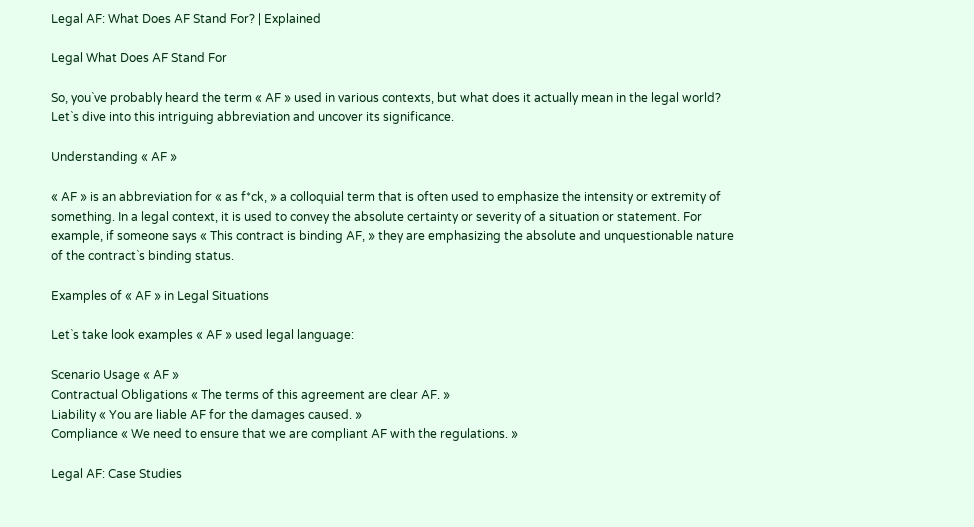Legal AF: What Does AF Stand For? | Explained

Legal What Does AF Stand For

So, you`ve probably heard the term « AF » used in various contexts, but what does it actually mean in the legal world? Let`s dive into this intriguing abbreviation and uncover its significance.

Understanding « AF »

« AF » is an abbreviation for « as f*ck, » a colloquial term that is often used to emphasize the intensity or extremity of something. In a legal context, it is used to convey the absolute certainty or severity of a situation or statement. For example, if someone says « This contract is binding AF, » they are emphasizing the absolute and unquestionable nature of the contract`s binding status.

Examples of « AF » in Legal Situations

Let`s take look examples « AF » used legal language:

Scenario Usage « AF »
Contractual Obligations « The terms of this agreement are clear AF. »
Liability « You are liable AF for the damages caused. »
Compliance « We need to ensure that we are compliant AF with the regulations. »

Legal AF: Case Studies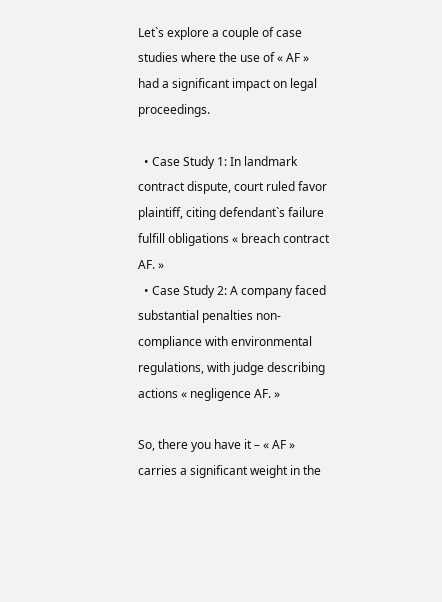Let`s explore a couple of case studies where the use of « AF » had a significant impact on legal proceedings.

  • Case Study 1: In landmark contract dispute, court ruled favor plaintiff, citing defendant`s failure fulfill obligations « breach contract AF. »
  • Case Study 2: A company faced substantial penalties non-compliance with environmental regulations, with judge describing actions « negligence AF. »

So, there you have it – « AF » carries a significant weight in the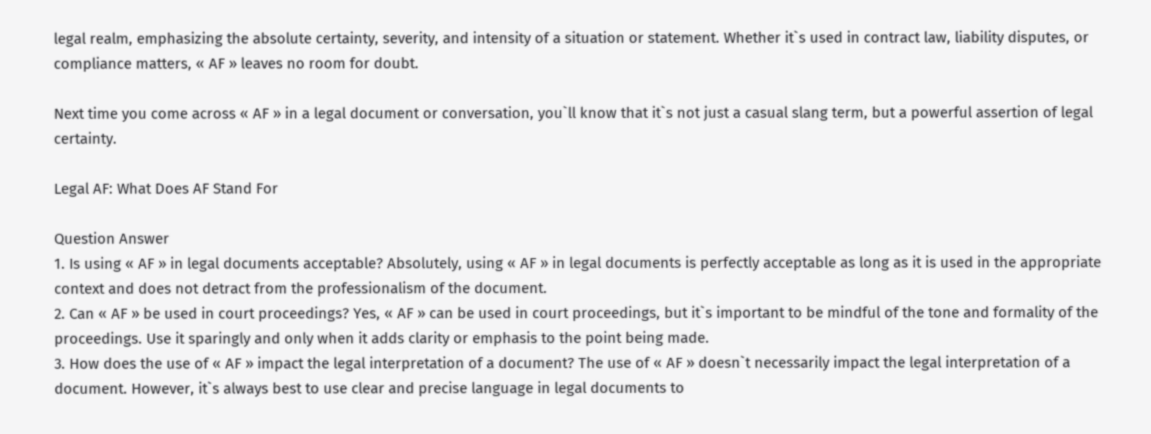legal realm, emphasizing the absolute certainty, severity, and intensity of a situation or statement. Whether it`s used in contract law, liability disputes, or compliance matters, « AF » leaves no room for doubt.

Next time you come across « AF » in a legal document or conversation, you`ll know that it`s not just a casual slang term, but a powerful assertion of legal certainty.

Legal AF: What Does AF Stand For

Question Answer
1. Is using « AF » in legal documents acceptable? Absolutely, using « AF » in legal documents is perfectly acceptable as long as it is used in the appropriate context and does not detract from the professionalism of the document.
2. Can « AF » be used in court proceedings? Yes, « AF » can be used in court proceedings, but it`s important to be mindful of the tone and formality of the proceedings. Use it sparingly and only when it adds clarity or emphasis to the point being made.
3. How does the use of « AF » impact the legal interpretation of a document? The use of « AF » doesn`t necessarily impact the legal interpretation of a document. However, it`s always best to use clear and precise language in legal documents to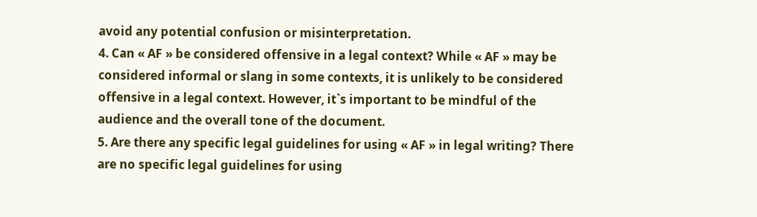avoid any potential confusion or misinterpretation.
4. Can « AF » be considered offensive in a legal context? While « AF » may be considered informal or slang in some contexts, it is unlikely to be considered offensive in a legal context. However, it`s important to be mindful of the audience and the overall tone of the document.
5. Are there any specific legal guidelines for using « AF » in legal writing? There are no specific legal guidelines for using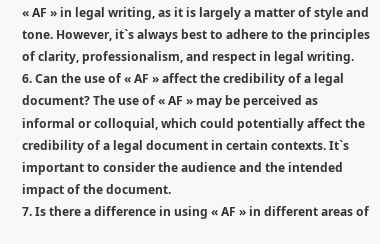« AF » in legal writing, as it is largely a matter of style and tone. However, it`s always best to adhere to the principles of clarity, professionalism, and respect in legal writing.
6. Can the use of « AF » affect the credibility of a legal document? The use of « AF » may be perceived as informal or colloquial, which could potentially affect the credibility of a legal document in certain contexts. It`s important to consider the audience and the intended impact of the document.
7. Is there a difference in using « AF » in different areas of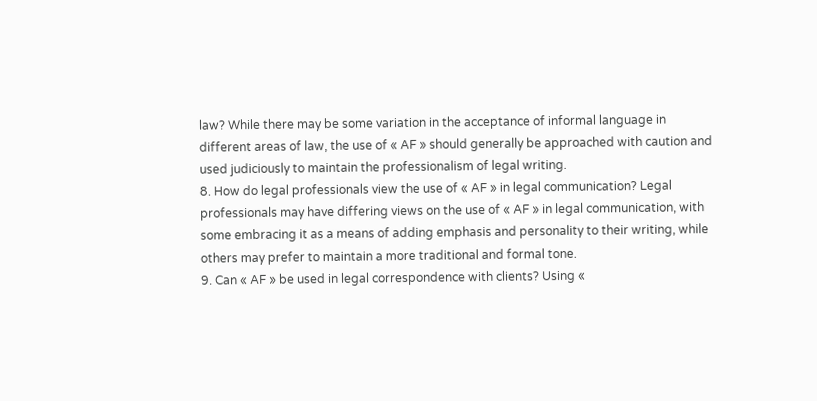law? While there may be some variation in the acceptance of informal language in different areas of law, the use of « AF » should generally be approached with caution and used judiciously to maintain the professionalism of legal writing.
8. How do legal professionals view the use of « AF » in legal communication? Legal professionals may have differing views on the use of « AF » in legal communication, with some embracing it as a means of adding emphasis and personality to their writing, while others may prefer to maintain a more traditional and formal tone.
9. Can « AF » be used in legal correspondence with clients? Using «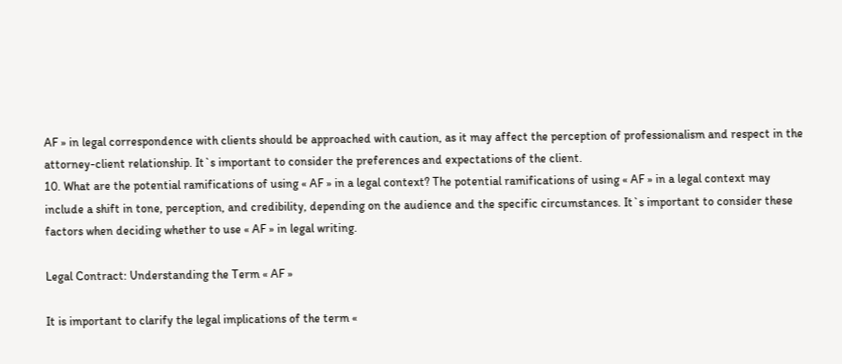AF » in legal correspondence with clients should be approached with caution, as it may affect the perception of professionalism and respect in the attorney-client relationship. It`s important to consider the preferences and expectations of the client.
10. What are the potential ramifications of using « AF » in a legal context? The potential ramifications of using « AF » in a legal context may include a shift in tone, perception, and credibility, depending on the audience and the specific circumstances. It`s important to consider these factors when deciding whether to use « AF » in legal writing.

Legal Contract: Understanding the Term « AF »

It is important to clarify the legal implications of the term «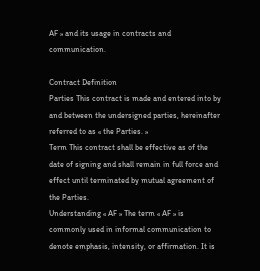AF » and its usage in contracts and communication.

Contract Definition
Parties This contract is made and entered into by and between the undersigned parties, hereinafter referred to as « the Parties. »
Term This contract shall be effective as of the date of signing and shall remain in full force and effect until terminated by mutual agreement of the Parties.
Understanding « AF » The term « AF » is commonly used in informal communication to denote emphasis, intensity, or affirmation. It is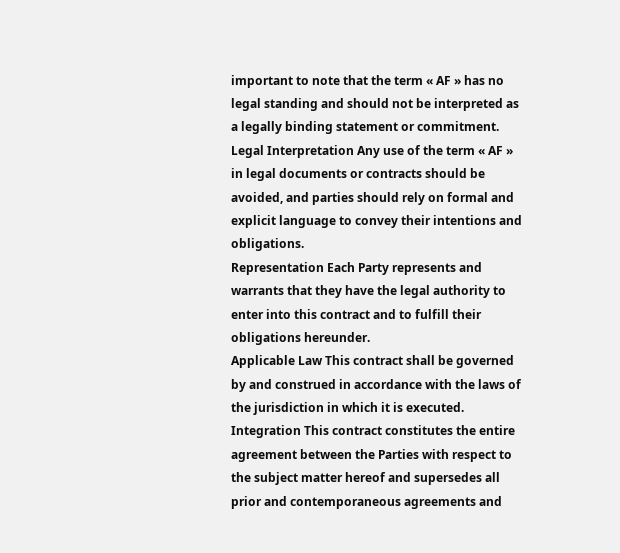important to note that the term « AF » has no legal standing and should not be interpreted as a legally binding statement or commitment.
Legal Interpretation Any use of the term « AF » in legal documents or contracts should be avoided, and parties should rely on formal and explicit language to convey their intentions and obligations.
Representation Each Party represents and warrants that they have the legal authority to enter into this contract and to fulfill their obligations hereunder.
Applicable Law This contract shall be governed by and construed in accordance with the laws of the jurisdiction in which it is executed.
Integration This contract constitutes the entire agreement between the Parties with respect to the subject matter hereof and supersedes all prior and contemporaneous agreements and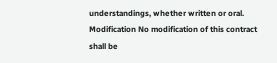understandings, whether written or oral.
Modification No modification of this contract shall be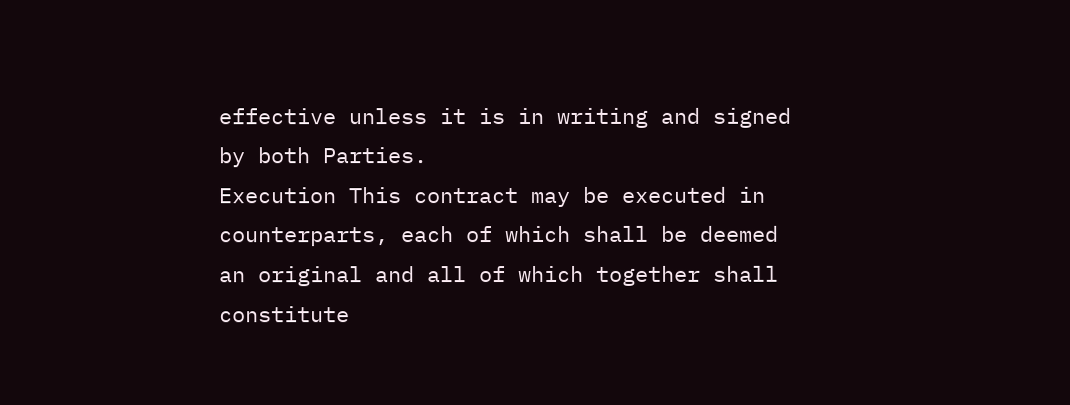effective unless it is in writing and signed by both Parties.
Execution This contract may be executed in counterparts, each of which shall be deemed an original and all of which together shall constitute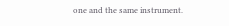one and the same instrument.